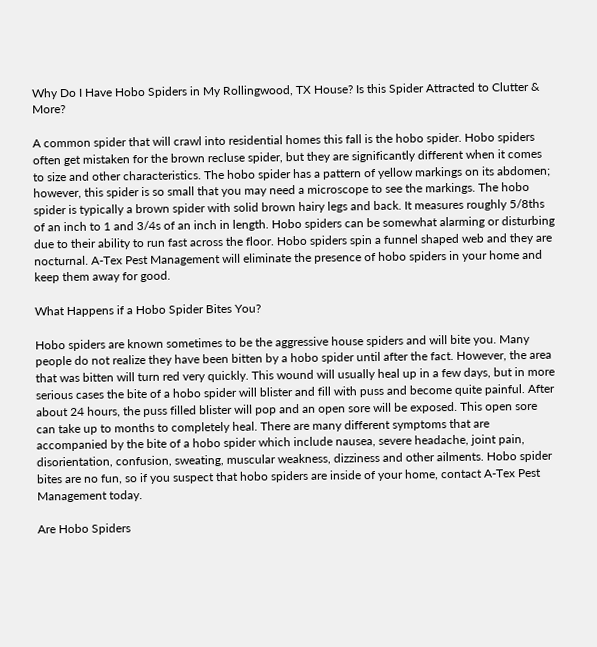Why Do I Have Hobo Spiders in My Rollingwood, TX House? Is this Spider Attracted to Clutter & More?

A common spider that will crawl into residential homes this fall is the hobo spider. Hobo spiders often get mistaken for the brown recluse spider, but they are significantly different when it comes to size and other characteristics. The hobo spider has a pattern of yellow markings on its abdomen; however, this spider is so small that you may need a microscope to see the markings. The hobo spider is typically a brown spider with solid brown hairy legs and back. It measures roughly 5/8ths of an inch to 1 and 3/4s of an inch in length. Hobo spiders can be somewhat alarming or disturbing due to their ability to run fast across the floor. Hobo spiders spin a funnel shaped web and they are nocturnal. A-Tex Pest Management will eliminate the presence of hobo spiders in your home and keep them away for good.

What Happens if a Hobo Spider Bites You?

Hobo spiders are known sometimes to be the aggressive house spiders and will bite you. Many people do not realize they have been bitten by a hobo spider until after the fact. However, the area that was bitten will turn red very quickly. This wound will usually heal up in a few days, but in more serious cases the bite of a hobo spider will blister and fill with puss and become quite painful. After about 24 hours, the puss filled blister will pop and an open sore will be exposed. This open sore can take up to months to completely heal. There are many different symptoms that are accompanied by the bite of a hobo spider which include nausea, severe headache, joint pain, disorientation, confusion, sweating, muscular weakness, dizziness and other ailments. Hobo spider bites are no fun, so if you suspect that hobo spiders are inside of your home, contact A-Tex Pest Management today.

Are Hobo Spiders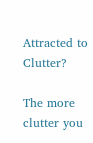Attracted to Clutter?

The more clutter you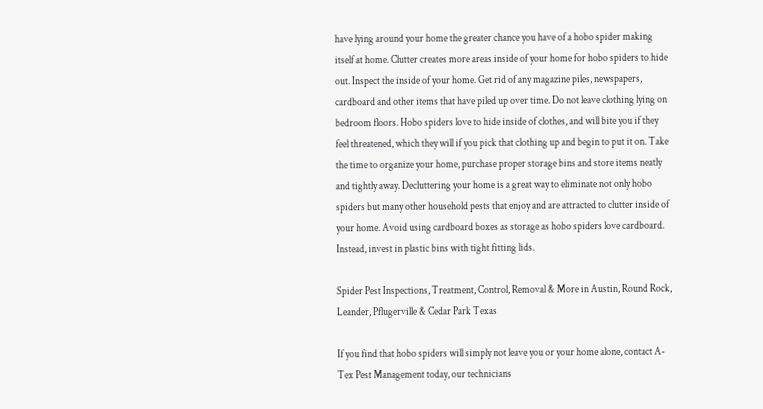have lying around your home the greater chance you have of a hobo spider making itself at home. Clutter creates more areas inside of your home for hobo spiders to hide out. Inspect the inside of your home. Get rid of any magazine piles, newspapers, cardboard and other items that have piled up over time. Do not leave clothing lying on bedroom floors. Hobo spiders love to hide inside of clothes, and will bite you if they feel threatened, which they will if you pick that clothing up and begin to put it on. Take the time to organize your home, purchase proper storage bins and store items neatly and tightly away. Decluttering your home is a great way to eliminate not only hobo spiders but many other household pests that enjoy and are attracted to clutter inside of your home. Avoid using cardboard boxes as storage as hobo spiders love cardboard. Instead, invest in plastic bins with tight fitting lids.

Spider Pest Inspections, Treatment, Control, Removal & More in Austin, Round Rock, Leander, Pflugerville & Cedar Park Texas

If you find that hobo spiders will simply not leave you or your home alone, contact A-Tex Pest Management today, our technicians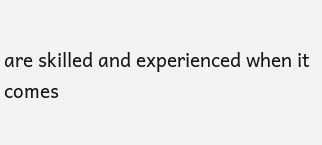are skilled and experienced when it comes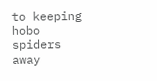to keeping hobo spiders away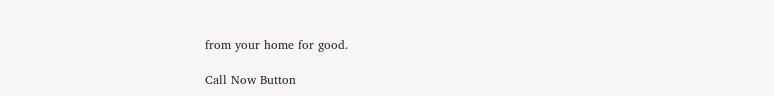from your home for good.

Call Now Button